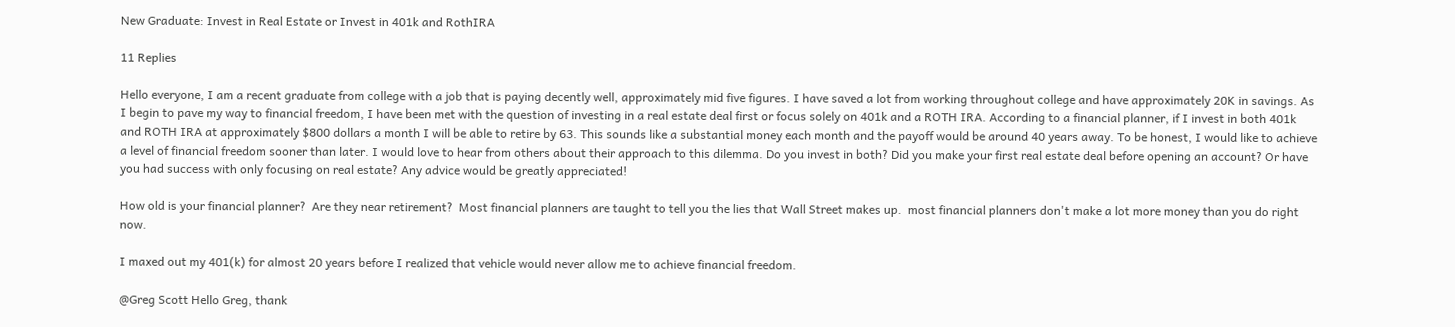New Graduate: Invest in Real Estate or Invest in 401k and RothIRA

11 Replies

Hello everyone, I am a recent graduate from college with a job that is paying decently well, approximately mid five figures. I have saved a lot from working throughout college and have approximately 20K in savings. As I begin to pave my way to financial freedom, I have been met with the question of investing in a real estate deal first or focus solely on 401k and a ROTH IRA. According to a financial planner, if I invest in both 401k and ROTH IRA at approximately $800 dollars a month I will be able to retire by 63. This sounds like a substantial money each month and the payoff would be around 40 years away. To be honest, I would like to achieve a level of financial freedom sooner than later. I would love to hear from others about their approach to this dilemma. Do you invest in both? Did you make your first real estate deal before opening an account? Or have you had success with only focusing on real estate? Any advice would be greatly appreciated!

How old is your financial planner?  Are they near retirement?  Most financial planners are taught to tell you the lies that Wall Street makes up.  most financial planners don't make a lot more money than you do right now.

I maxed out my 401(k) for almost 20 years before I realized that vehicle would never allow me to achieve financial freedom.

@Greg Scott Hello Greg, thank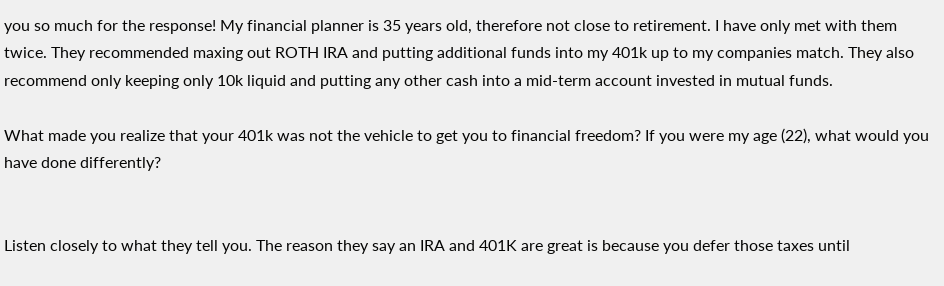you so much for the response! My financial planner is 35 years old, therefore not close to retirement. I have only met with them twice. They recommended maxing out ROTH IRA and putting additional funds into my 401k up to my companies match. They also recommend only keeping only 10k liquid and putting any other cash into a mid-term account invested in mutual funds.

What made you realize that your 401k was not the vehicle to get you to financial freedom? If you were my age (22), what would you have done differently?


Listen closely to what they tell you. The reason they say an IRA and 401K are great is because you defer those taxes until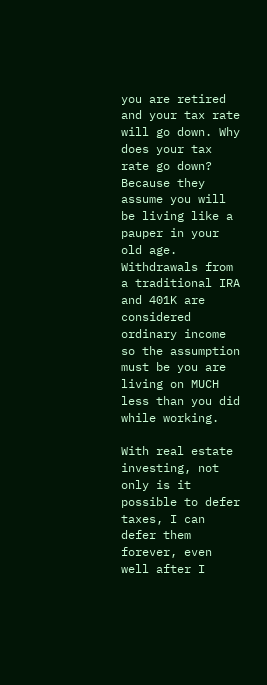you are retired and your tax rate will go down. Why does your tax rate go down? Because they assume you will be living like a pauper in your old age. Withdrawals from a traditional IRA and 401K are considered ordinary income so the assumption must be you are living on MUCH less than you did while working.

With real estate investing, not only is it possible to defer taxes, I can defer them forever, even well after I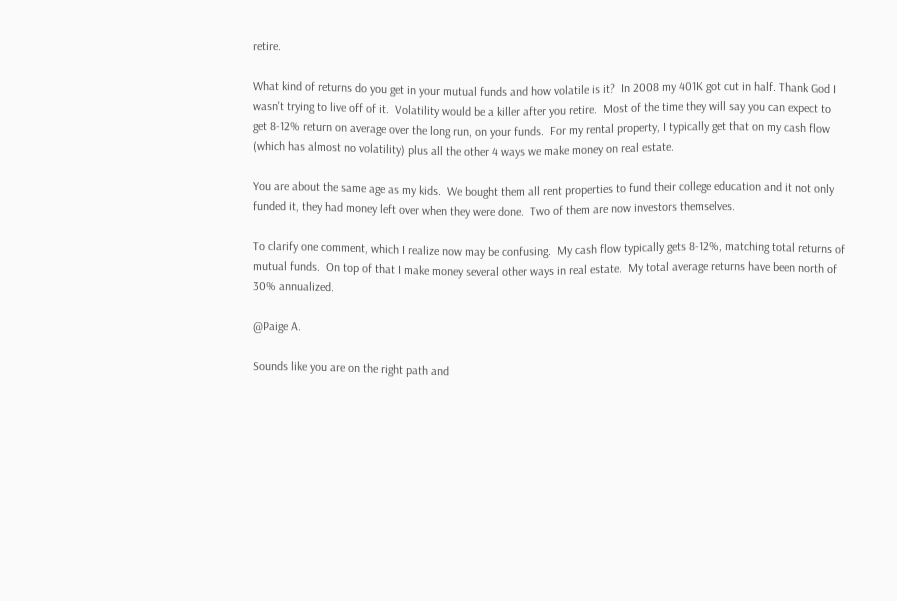retire.

What kind of returns do you get in your mutual funds and how volatile is it?  In 2008 my 401K got cut in half. Thank God I wasn't trying to live off of it.  Volatility would be a killer after you retire.  Most of the time they will say you can expect to get 8-12% return on average over the long run, on your funds.  For my rental property, I typically get that on my cash flow (which has almost no volatility) plus all the other 4 ways we make money on real estate.

You are about the same age as my kids.  We bought them all rent properties to fund their college education and it not only funded it, they had money left over when they were done.  Two of them are now investors themselves.

To clarify one comment, which I realize now may be confusing.  My cash flow typically gets 8-12%, matching total returns of mutual funds.  On top of that I make money several other ways in real estate.  My total average returns have been north of 30% annualized.

@Paige A.

Sounds like you are on the right path and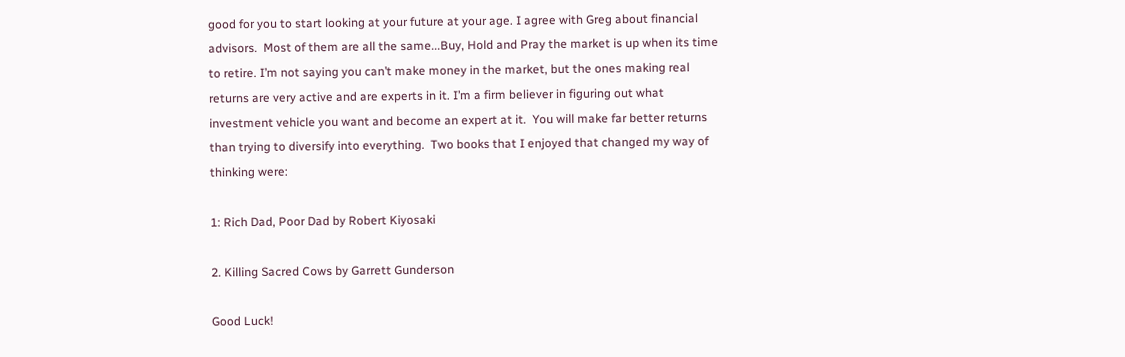good for you to start looking at your future at your age. I agree with Greg about financial advisors.  Most of them are all the same...Buy, Hold and Pray the market is up when its time to retire. I’m not saying you can’t make money in the market, but the ones making real returns are very active and are experts in it. I’m a firm believer in figuring out what investment vehicle you want and become an expert at it.  You will make far better returns than trying to diversify into everything.  Two books that I enjoyed that changed my way of thinking were:

1: Rich Dad, Poor Dad by Robert Kiyosaki

2. Killing Sacred Cows by Garrett Gunderson

Good Luck!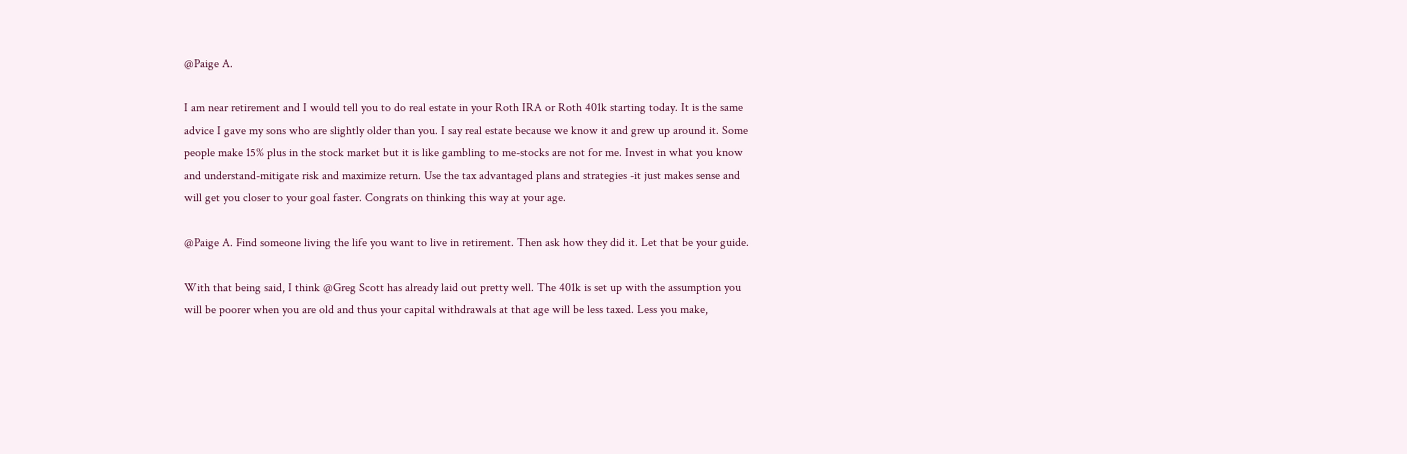@Paige A.

I am near retirement and I would tell you to do real estate in your Roth IRA or Roth 401k starting today. It is the same advice I gave my sons who are slightly older than you. I say real estate because we know it and grew up around it. Some people make 15% plus in the stock market but it is like gambling to me-stocks are not for me. Invest in what you know and understand-mitigate risk and maximize return. Use the tax advantaged plans and strategies -it just makes sense and will get you closer to your goal faster. Congrats on thinking this way at your age.

@Paige A. Find someone living the life you want to live in retirement. Then ask how they did it. Let that be your guide.

With that being said, I think @Greg Scott has already laid out pretty well. The 401k is set up with the assumption you will be poorer when you are old and thus your capital withdrawals at that age will be less taxed. Less you make,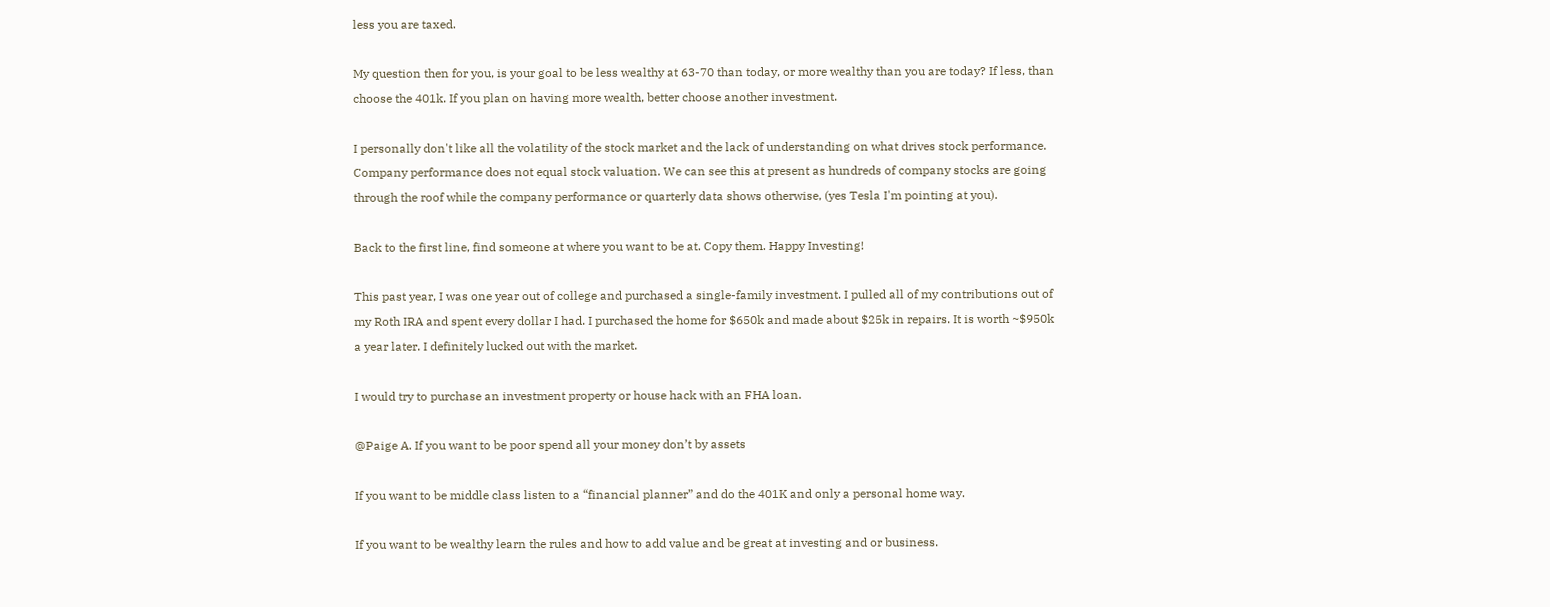less you are taxed.

My question then for you, is your goal to be less wealthy at 63-70 than today, or more wealthy than you are today? If less, than choose the 401k. If you plan on having more wealth, better choose another investment.

I personally don't like all the volatility of the stock market and the lack of understanding on what drives stock performance. Company performance does not equal stock valuation. We can see this at present as hundreds of company stocks are going through the roof while the company performance or quarterly data shows otherwise, (yes Tesla I'm pointing at you).

Back to the first line, find someone at where you want to be at. Copy them. Happy Investing!

This past year, I was one year out of college and purchased a single-family investment. I pulled all of my contributions out of my Roth IRA and spent every dollar I had. I purchased the home for $650k and made about $25k in repairs. It is worth ~$950k a year later. I definitely lucked out with the market.

I would try to purchase an investment property or house hack with an FHA loan.

@Paige A. If you want to be poor spend all your money don’t by assets

If you want to be middle class listen to a “financial planner” and do the 401K and only a personal home way.

If you want to be wealthy learn the rules and how to add value and be great at investing and or business.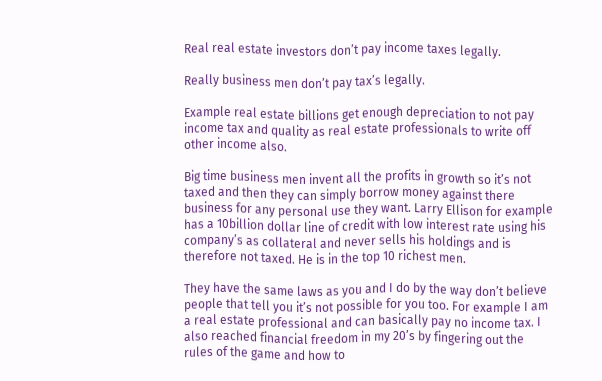Real real estate investors don’t pay income taxes legally.

Really business men don’t pay tax’s legally.

Example real estate billions get enough depreciation to not pay income tax and quality as real estate professionals to write off other income also.

Big time business men invent all the profits in growth so it’s not taxed and then they can simply borrow money against there business for any personal use they want. Larry Ellison for example has a 10billion dollar line of credit with low interest rate using his company’s as collateral and never sells his holdings and is therefore not taxed. He is in the top 10 richest men.

They have the same laws as you and I do by the way don’t believe people that tell you it’s not possible for you too. For example I am a real estate professional and can basically pay no income tax. I also reached financial freedom in my 20’s by fingering out the rules of the game and how to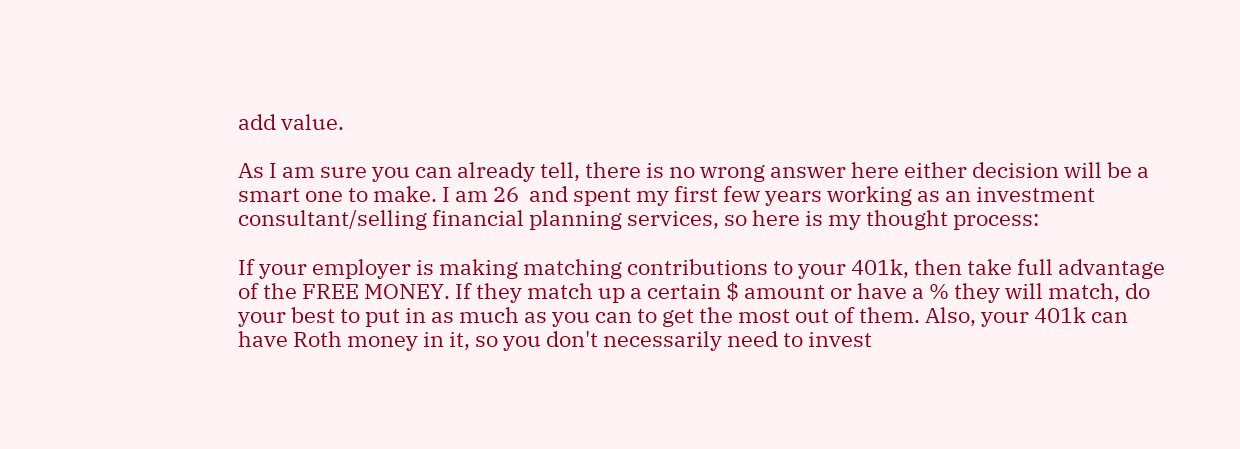add value.

As I am sure you can already tell, there is no wrong answer here either decision will be a smart one to make. I am 26  and spent my first few years working as an investment consultant/selling financial planning services, so here is my thought process:

If your employer is making matching contributions to your 401k, then take full advantage of the FREE MONEY. If they match up a certain $ amount or have a % they will match, do your best to put in as much as you can to get the most out of them. Also, your 401k can have Roth money in it, so you don't necessarily need to invest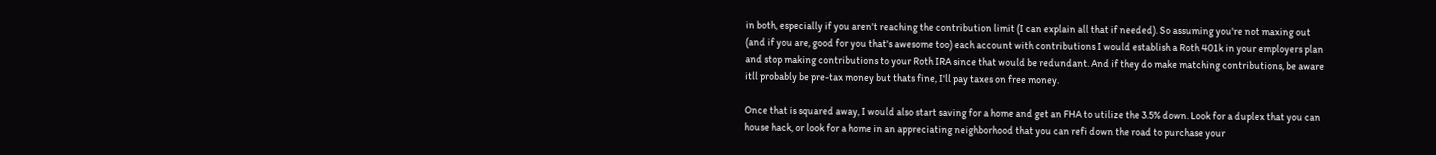in both, especially if you aren't reaching the contribution limit (I can explain all that if needed). So assuming you're not maxing out (and if you are, good for you that's awesome too) each account with contributions I would establish a Roth 401k in your employers plan and stop making contributions to your Roth IRA since that would be redundant. And if they do make matching contributions, be aware itll probably be pre-tax money but thats fine, I'll pay taxes on free money.

Once that is squared away, I would also start saving for a home and get an FHA to utilize the 3.5% down. Look for a duplex that you can house hack, or look for a home in an appreciating neighborhood that you can refi down the road to purchase your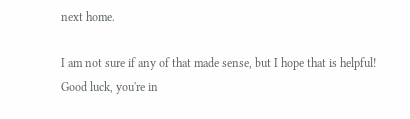next home.

I am not sure if any of that made sense, but I hope that is helpful! Good luck, you're in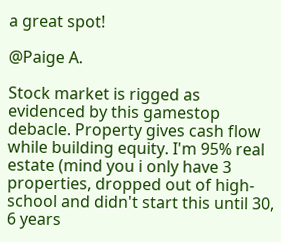a great spot!

@Paige A.

Stock market is rigged as evidenced by this gamestop debacle. Property gives cash flow while building equity. I'm 95% real estate (mind you i only have 3 properties, dropped out of high-school and didn't start this until 30, 6 years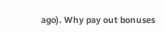ago). Why pay out bonuses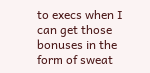to execs when I can get those bonuses in the form of sweat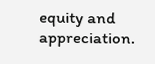equity and appreciation.